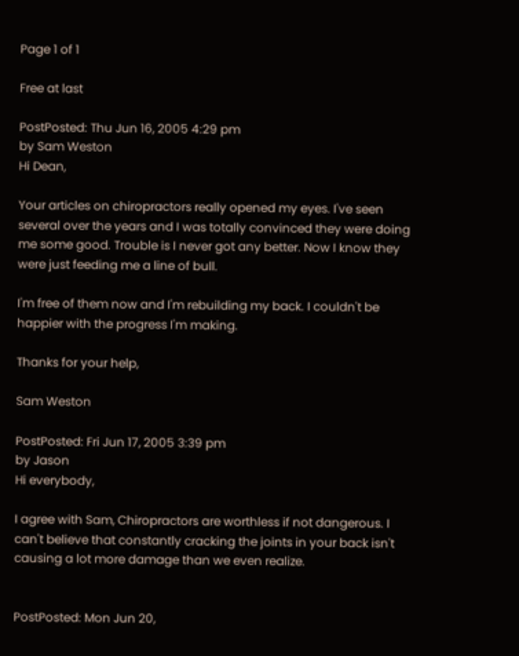Page 1 of 1

Free at last

PostPosted: Thu Jun 16, 2005 4:29 pm
by Sam Weston
Hi Dean,

Your articles on chiropractors really opened my eyes. I've seen several over the years and I was totally convinced they were doing me some good. Trouble is I never got any better. Now I know they were just feeding me a line of bull.

I'm free of them now and I'm rebuilding my back. I couldn't be happier with the progress I'm making.

Thanks for your help,

Sam Weston

PostPosted: Fri Jun 17, 2005 3:39 pm
by Jason
Hi everybody,

I agree with Sam, Chiropractors are worthless if not dangerous. I can't believe that constantly cracking the joints in your back isn't causing a lot more damage than we even realize.


PostPosted: Mon Jun 20,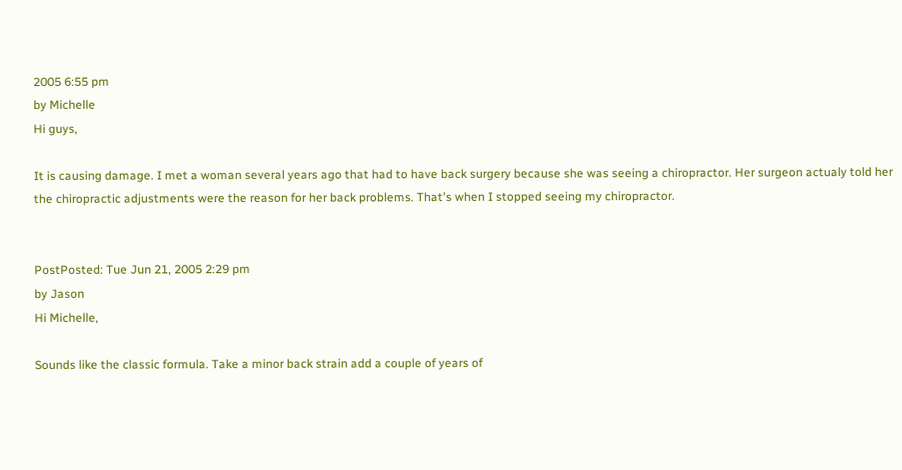2005 6:55 pm
by Michelle
Hi guys,

It is causing damage. I met a woman several years ago that had to have back surgery because she was seeing a chiropractor. Her surgeon actualy told her the chiropractic adjustments were the reason for her back problems. That's when I stopped seeing my chiropractor.


PostPosted: Tue Jun 21, 2005 2:29 pm
by Jason
Hi Michelle,

Sounds like the classic formula. Take a minor back strain add a couple of years of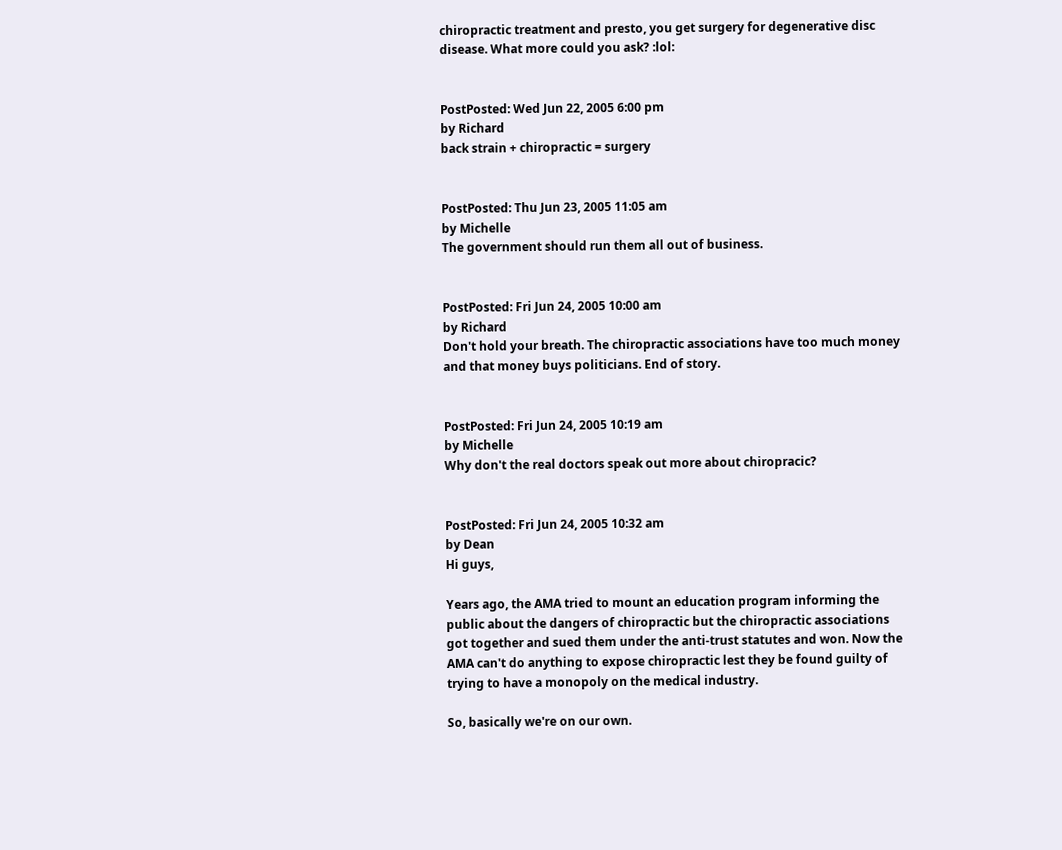chiropractic treatment and presto, you get surgery for degenerative disc disease. What more could you ask? :lol:


PostPosted: Wed Jun 22, 2005 6:00 pm
by Richard
back strain + chiropractic = surgery


PostPosted: Thu Jun 23, 2005 11:05 am
by Michelle
The government should run them all out of business.


PostPosted: Fri Jun 24, 2005 10:00 am
by Richard
Don't hold your breath. The chiropractic associations have too much money and that money buys politicians. End of story.


PostPosted: Fri Jun 24, 2005 10:19 am
by Michelle
Why don't the real doctors speak out more about chiropracic?


PostPosted: Fri Jun 24, 2005 10:32 am
by Dean
Hi guys,

Years ago, the AMA tried to mount an education program informing the public about the dangers of chiropractic but the chiropractic associations got together and sued them under the anti-trust statutes and won. Now the AMA can't do anything to expose chiropractic lest they be found guilty of trying to have a monopoly on the medical industry.

So, basically we're on our own.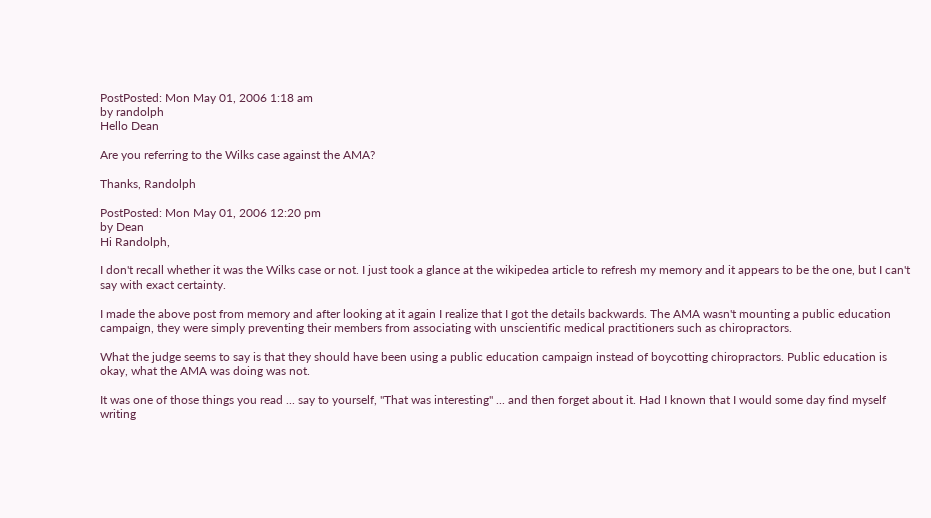PostPosted: Mon May 01, 2006 1:18 am
by randolph
Hello Dean

Are you referring to the Wilks case against the AMA?

Thanks, Randolph

PostPosted: Mon May 01, 2006 12:20 pm
by Dean
Hi Randolph,

I don't recall whether it was the Wilks case or not. I just took a glance at the wikipedea article to refresh my memory and it appears to be the one, but I can't say with exact certainty.

I made the above post from memory and after looking at it again I realize that I got the details backwards. The AMA wasn't mounting a public education campaign, they were simply preventing their members from associating with unscientific medical practitioners such as chiropractors.

What the judge seems to say is that they should have been using a public education campaign instead of boycotting chiropractors. Public education is okay, what the AMA was doing was not.

It was one of those things you read ... say to yourself, "That was interesting" ... and then forget about it. Had I known that I would some day find myself writing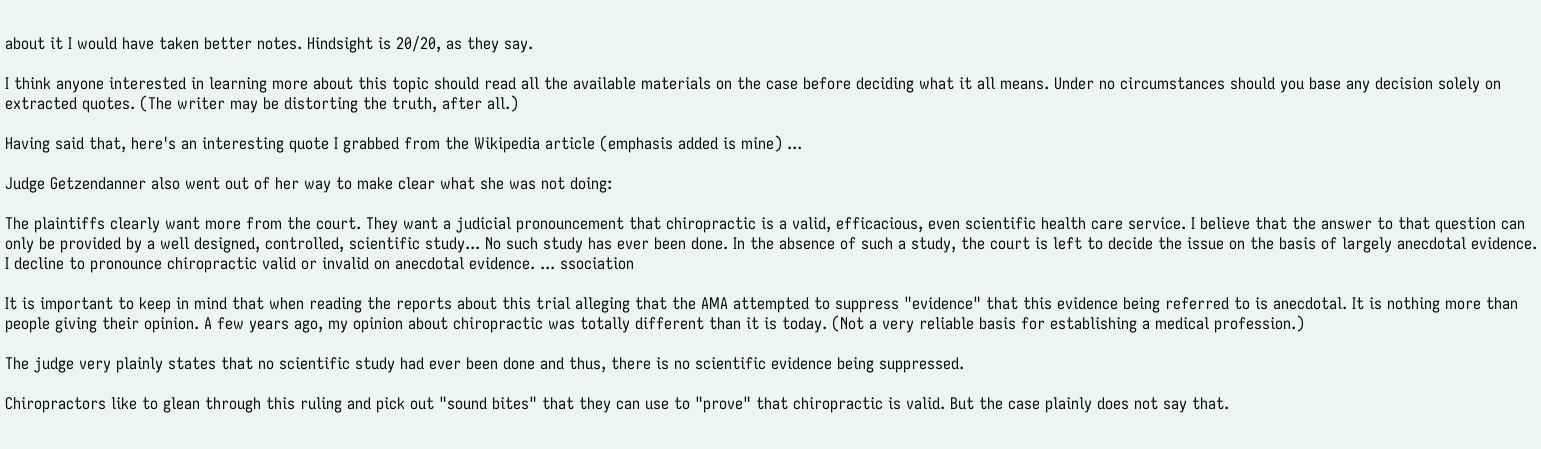about it I would have taken better notes. Hindsight is 20/20, as they say.

I think anyone interested in learning more about this topic should read all the available materials on the case before deciding what it all means. Under no circumstances should you base any decision solely on extracted quotes. (The writer may be distorting the truth, after all.)

Having said that, here's an interesting quote I grabbed from the Wikipedia article (emphasis added is mine) ...

Judge Getzendanner also went out of her way to make clear what she was not doing:

The plaintiffs clearly want more from the court. They want a judicial pronouncement that chiropractic is a valid, efficacious, even scientific health care service. I believe that the answer to that question can only be provided by a well designed, controlled, scientific study... No such study has ever been done. In the absence of such a study, the court is left to decide the issue on the basis of largely anecdotal evidence. I decline to pronounce chiropractic valid or invalid on anecdotal evidence. ... ssociation

It is important to keep in mind that when reading the reports about this trial alleging that the AMA attempted to suppress "evidence" that this evidence being referred to is anecdotal. It is nothing more than people giving their opinion. A few years ago, my opinion about chiropractic was totally different than it is today. (Not a very reliable basis for establishing a medical profession.)

The judge very plainly states that no scientific study had ever been done and thus, there is no scientific evidence being suppressed.

Chiropractors like to glean through this ruling and pick out "sound bites" that they can use to "prove" that chiropractic is valid. But the case plainly does not say that.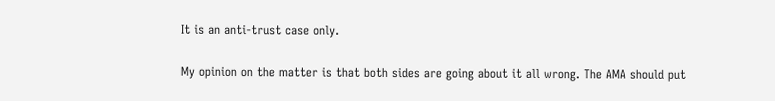It is an anti-trust case only.

My opinion on the matter is that both sides are going about it all wrong. The AMA should put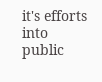it's efforts into public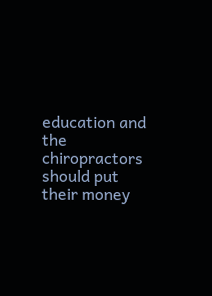education and the chiropractors should put their money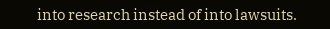into research instead of into lawsuits.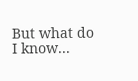But what do I know...